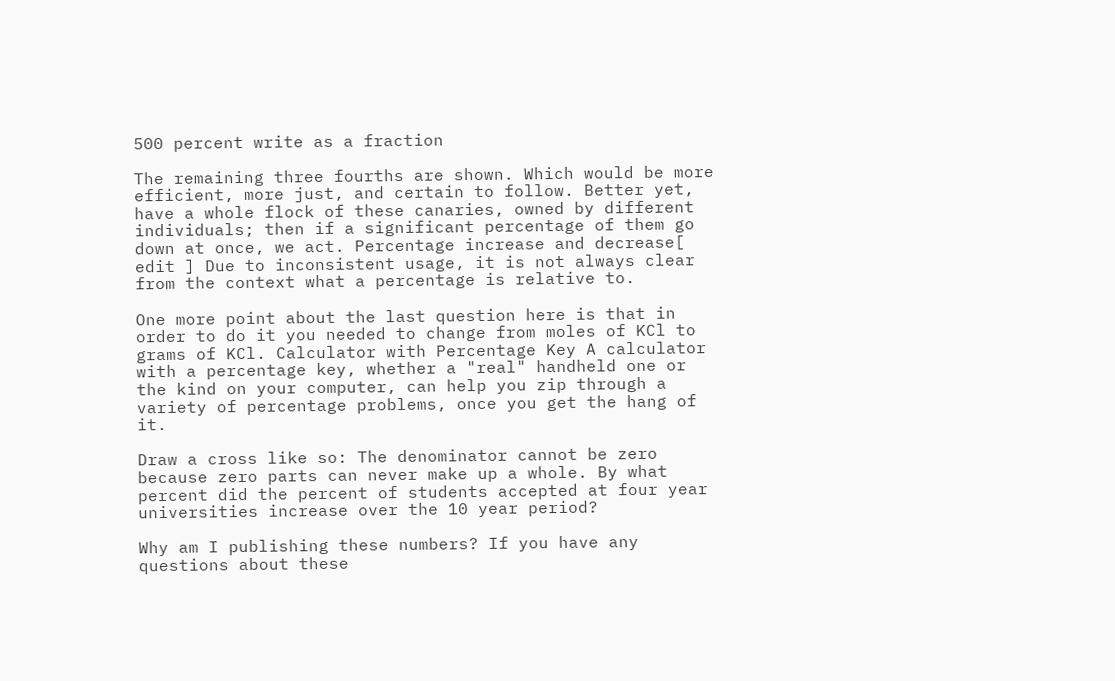500 percent write as a fraction

The remaining three fourths are shown. Which would be more efficient, more just, and certain to follow. Better yet, have a whole flock of these canaries, owned by different individuals; then if a significant percentage of them go down at once, we act. Percentage increase and decrease[ edit ] Due to inconsistent usage, it is not always clear from the context what a percentage is relative to.

One more point about the last question here is that in order to do it you needed to change from moles of KCl to grams of KCl. Calculator with Percentage Key A calculator with a percentage key, whether a "real" handheld one or the kind on your computer, can help you zip through a variety of percentage problems, once you get the hang of it.

Draw a cross like so: The denominator cannot be zero because zero parts can never make up a whole. By what percent did the percent of students accepted at four year universities increase over the 10 year period?

Why am I publishing these numbers? If you have any questions about these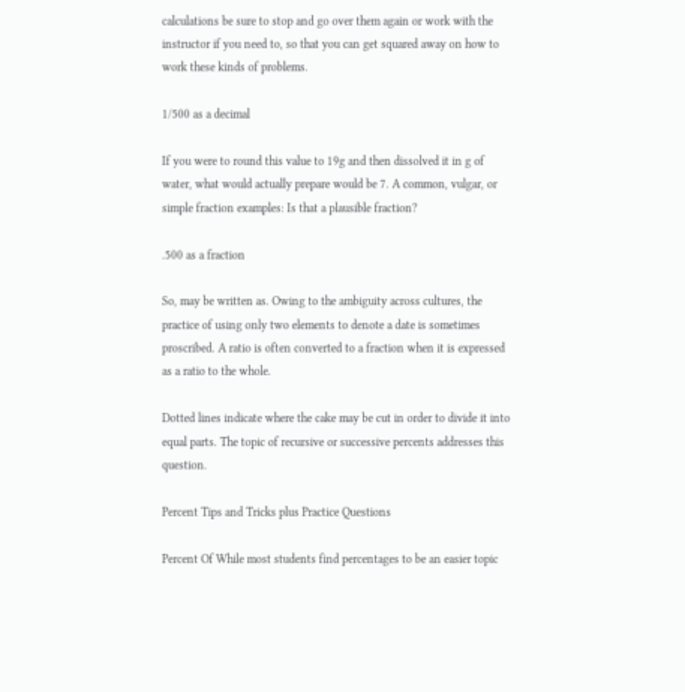calculations be sure to stop and go over them again or work with the instructor if you need to, so that you can get squared away on how to work these kinds of problems.

1/500 as a decimal

If you were to round this value to 19g and then dissolved it in g of water, what would actually prepare would be 7. A common, vulgar, or simple fraction examples: Is that a plausible fraction?

.500 as a fraction

So, may be written as. Owing to the ambiguity across cultures, the practice of using only two elements to denote a date is sometimes proscribed. A ratio is often converted to a fraction when it is expressed as a ratio to the whole.

Dotted lines indicate where the cake may be cut in order to divide it into equal parts. The topic of recursive or successive percents addresses this question.

Percent Tips and Tricks plus Practice Questions

Percent Of While most students find percentages to be an easier topic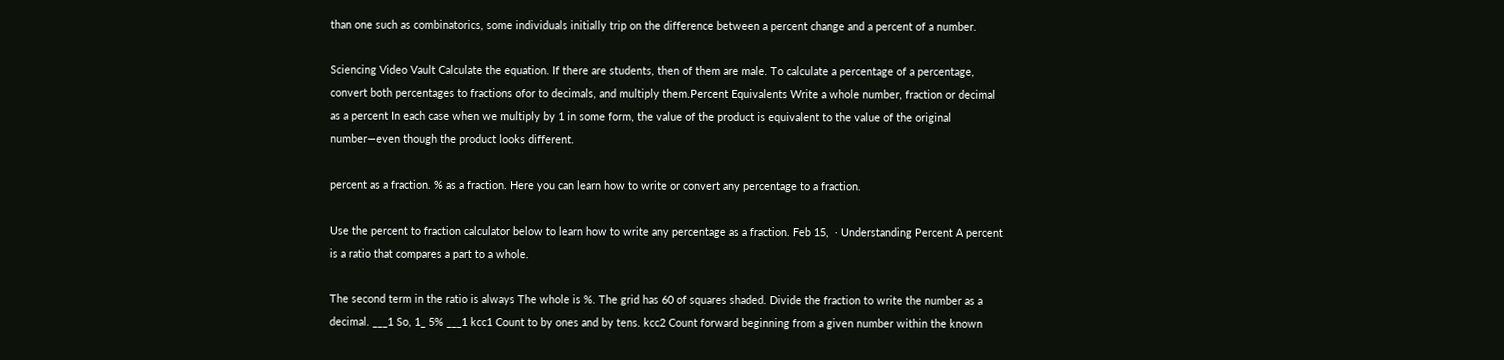than one such as combinatorics, some individuals initially trip on the difference between a percent change and a percent of a number.

Sciencing Video Vault Calculate the equation. If there are students, then of them are male. To calculate a percentage of a percentage, convert both percentages to fractions ofor to decimals, and multiply them.Percent Equivalents Write a whole number, fraction or decimal as a percent In each case when we multiply by 1 in some form, the value of the product is equivalent to the value of the original number—even though the product looks different.

percent as a fraction. % as a fraction. Here you can learn how to write or convert any percentage to a fraction.

Use the percent to fraction calculator below to learn how to write any percentage as a fraction. Feb 15,  · Understanding Percent A percent is a ratio that compares a part to a whole.

The second term in the ratio is always The whole is %. The grid has 60 of squares shaded. Divide the fraction to write the number as a decimal. ___1 So, 1_ 5% ___1 kcc1 Count to by ones and by tens. kcc2 Count forward beginning from a given number within the known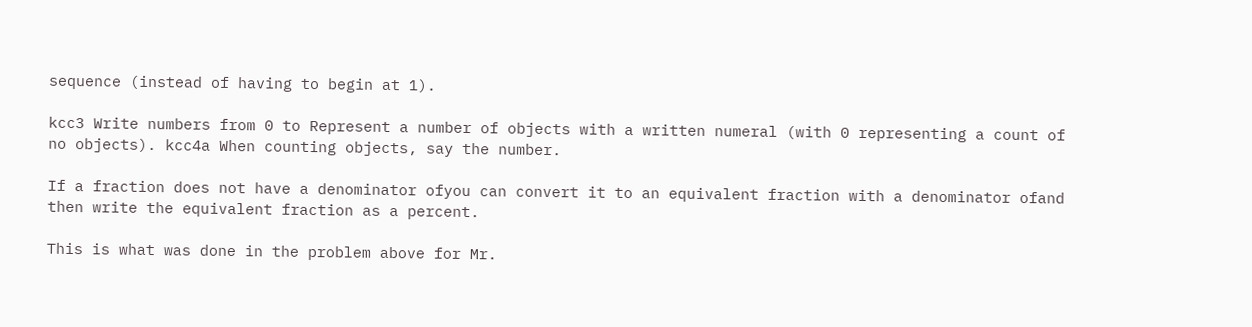sequence (instead of having to begin at 1).

kcc3 Write numbers from 0 to Represent a number of objects with a written numeral (with 0 representing a count of no objects). kcc4a When counting objects, say the number.

If a fraction does not have a denominator ofyou can convert it to an equivalent fraction with a denominator ofand then write the equivalent fraction as a percent.

This is what was done in the problem above for Mr.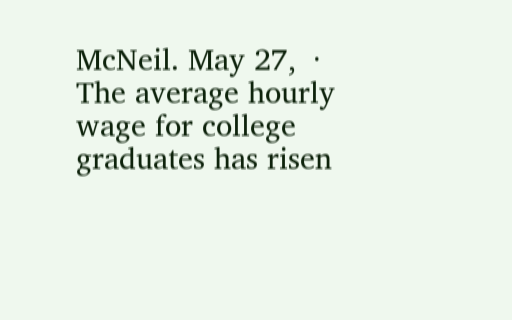McNeil. May 27,  · The average hourly wage for college graduates has risen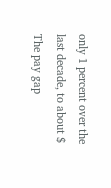only 1 percent over the last decade, to about $ The pay gap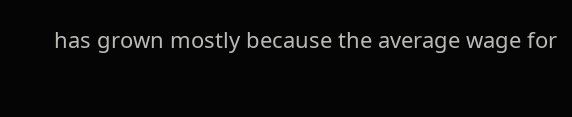has grown mostly because the average wage for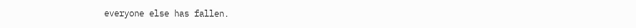everyone else has fallen.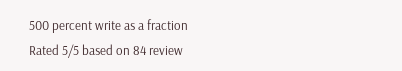500 percent write as a fraction
Rated 5/5 based on 84 review